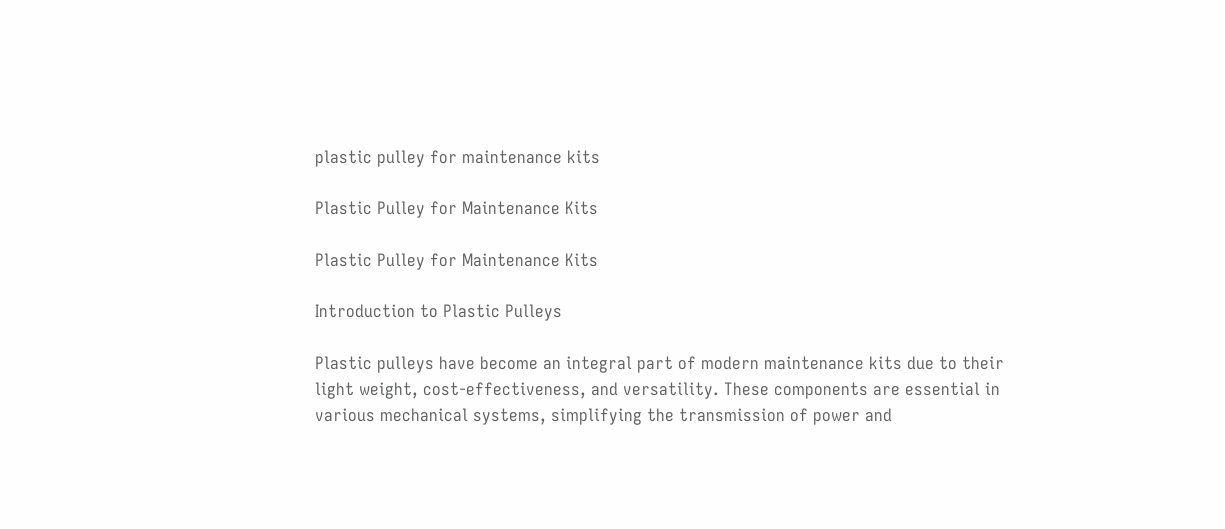plastic pulley for maintenance kits

Plastic Pulley for Maintenance Kits

Plastic Pulley for Maintenance Kits

Introduction to Plastic Pulleys

Plastic pulleys have become an integral part of modern maintenance kits due to their light weight, cost-effectiveness, and versatility. These components are essential in various mechanical systems, simplifying the transmission of power and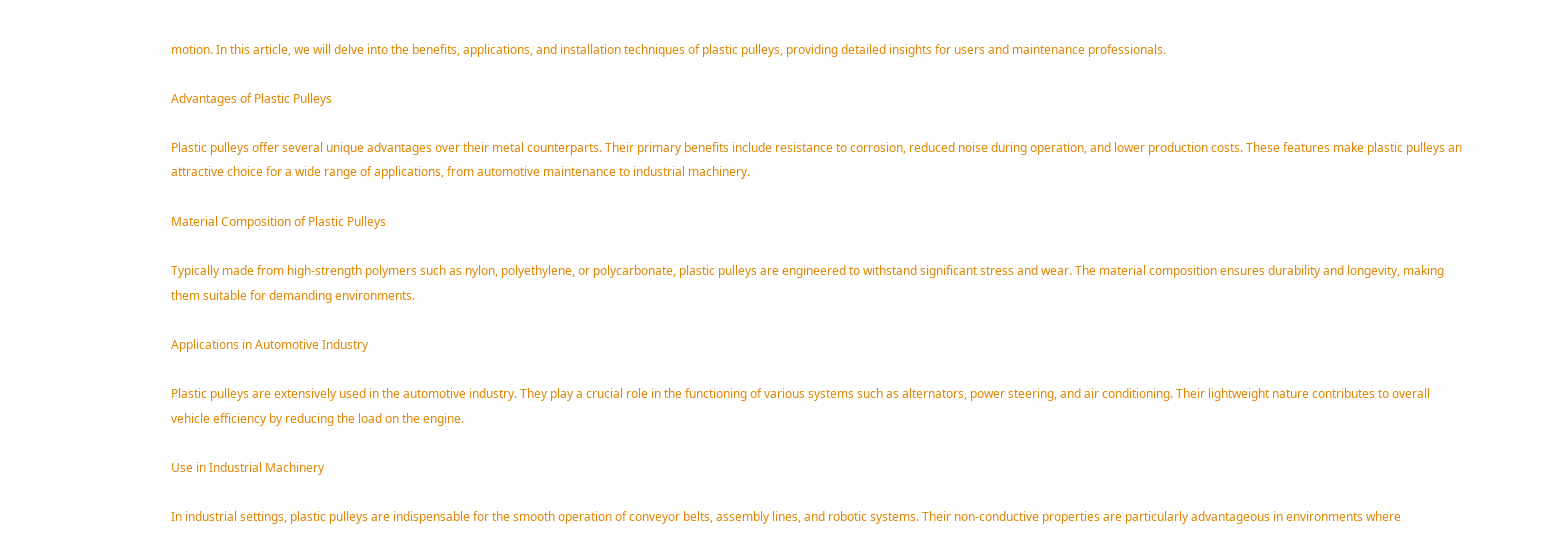motion. In this article, we will delve into the benefits, applications, and installation techniques of plastic pulleys, providing detailed insights for users and maintenance professionals.

Advantages of Plastic Pulleys

Plastic pulleys offer several unique advantages over their metal counterparts. Their primary benefits include resistance to corrosion, reduced noise during operation, and lower production costs. These features make plastic pulleys an attractive choice for a wide range of applications, from automotive maintenance to industrial machinery.

Material Composition of Plastic Pulleys

Typically made from high-strength polymers such as nylon, polyethylene, or polycarbonate, plastic pulleys are engineered to withstand significant stress and wear. The material composition ensures durability and longevity, making them suitable for demanding environments.

Applications in Automotive Industry

Plastic pulleys are extensively used in the automotive industry. They play a crucial role in the functioning of various systems such as alternators, power steering, and air conditioning. Their lightweight nature contributes to overall vehicle efficiency by reducing the load on the engine.

Use in Industrial Machinery

In industrial settings, plastic pulleys are indispensable for the smooth operation of conveyor belts, assembly lines, and robotic systems. Their non-conductive properties are particularly advantageous in environments where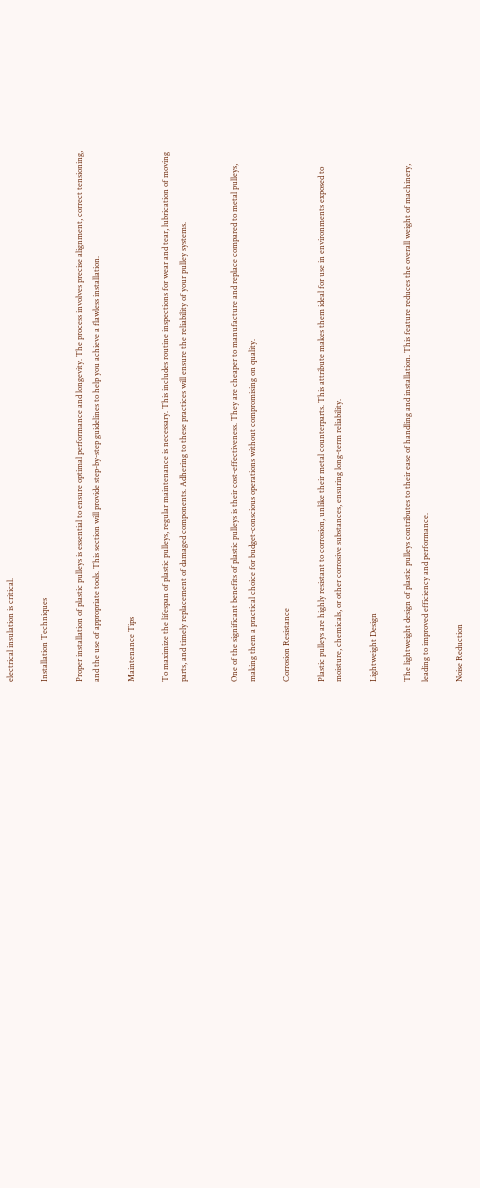electrical insulation is critical.

Installation Techniques

Proper installation of plastic pulleys is essential to ensure optimal performance and longevity. The process involves precise alignment, correct tensioning, and the use of appropriate tools. This section will provide step-by-step guidelines to help you achieve a flawless installation.

Maintenance Tips

To maximize the lifespan of plastic pulleys, regular maintenance is necessary. This includes routine inspections for wear and tear, lubrication of moving parts, and timely replacement of damaged components. Adhering to these practices will ensure the reliability of your pulley systems.


One of the significant benefits of plastic pulleys is their cost-effectiveness. They are cheaper to manufacture and replace compared to metal pulleys, making them a practical choice for budget-conscious operations without compromising on quality.

Corrosion Resistance

Plastic pulleys are highly resistant to corrosion, unlike their metal counterparts. This attribute makes them ideal for use in environments exposed to moisture, chemicals, or other corrosive substances, ensuring long-term reliability.

Lightweight Design

The lightweight design of plastic pulleys contributes to their ease of handling and installation. This feature reduces the overall weight of machinery, leading to improved efficiency and performance.

Noise Reduction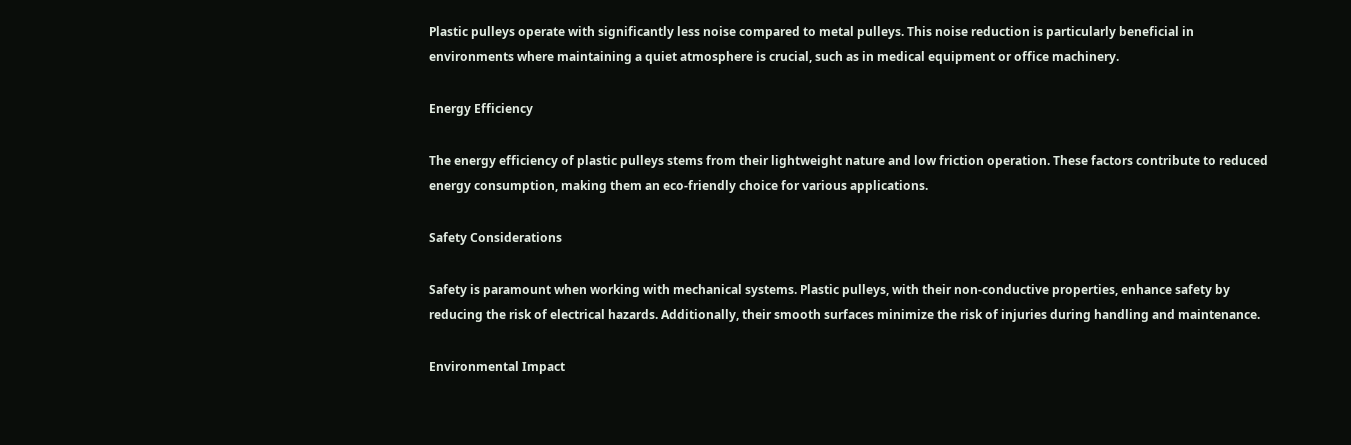Plastic pulleys operate with significantly less noise compared to metal pulleys. This noise reduction is particularly beneficial in environments where maintaining a quiet atmosphere is crucial, such as in medical equipment or office machinery.

Energy Efficiency

The energy efficiency of plastic pulleys stems from their lightweight nature and low friction operation. These factors contribute to reduced energy consumption, making them an eco-friendly choice for various applications.

Safety Considerations

Safety is paramount when working with mechanical systems. Plastic pulleys, with their non-conductive properties, enhance safety by reducing the risk of electrical hazards. Additionally, their smooth surfaces minimize the risk of injuries during handling and maintenance.

Environmental Impact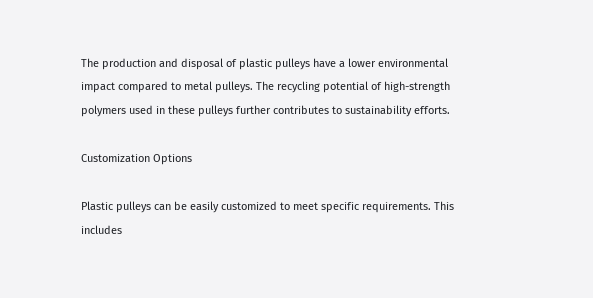The production and disposal of plastic pulleys have a lower environmental impact compared to metal pulleys. The recycling potential of high-strength polymers used in these pulleys further contributes to sustainability efforts.

Customization Options

Plastic pulleys can be easily customized to meet specific requirements. This includes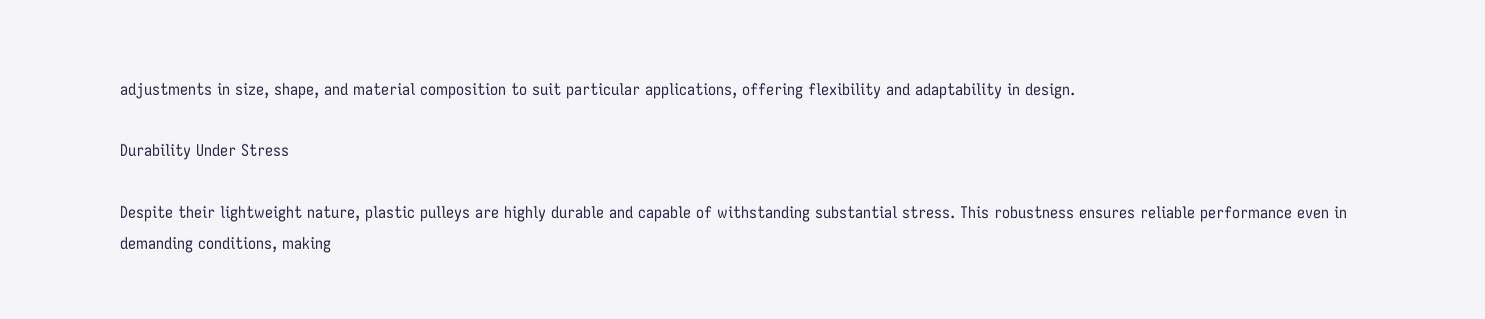adjustments in size, shape, and material composition to suit particular applications, offering flexibility and adaptability in design.

Durability Under Stress

Despite their lightweight nature, plastic pulleys are highly durable and capable of withstanding substantial stress. This robustness ensures reliable performance even in demanding conditions, making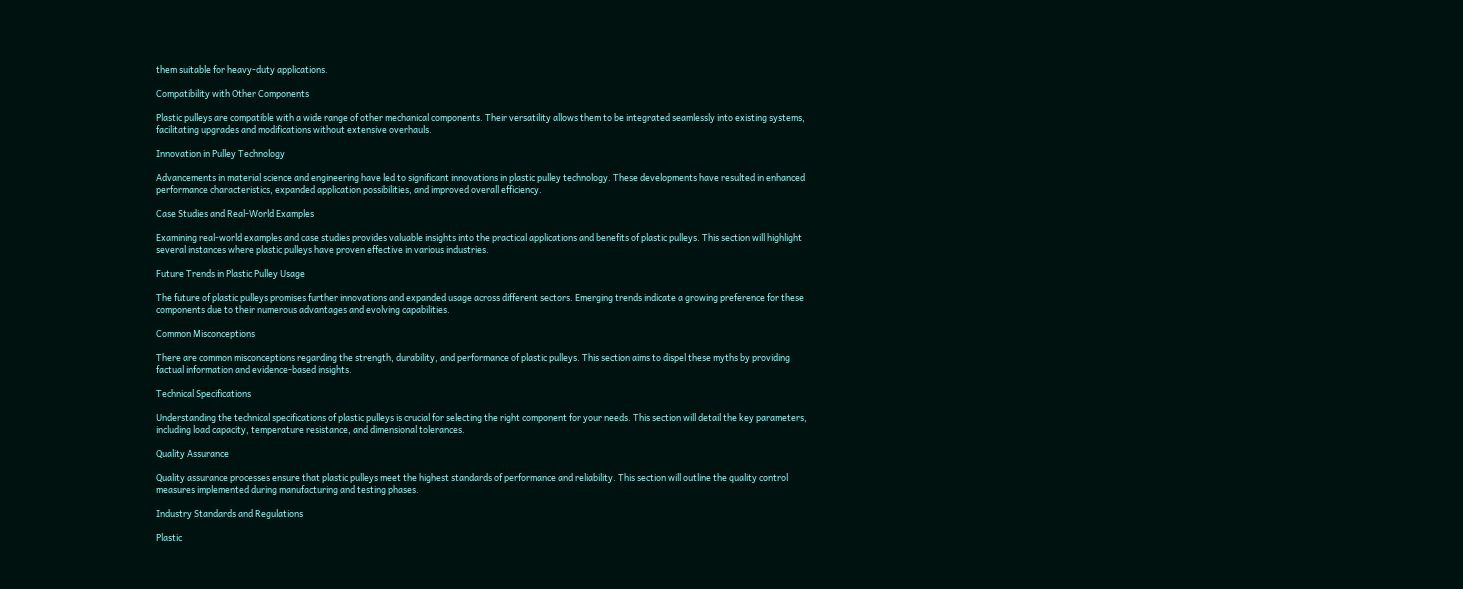them suitable for heavy-duty applications.

Compatibility with Other Components

Plastic pulleys are compatible with a wide range of other mechanical components. Their versatility allows them to be integrated seamlessly into existing systems, facilitating upgrades and modifications without extensive overhauls.

Innovation in Pulley Technology

Advancements in material science and engineering have led to significant innovations in plastic pulley technology. These developments have resulted in enhanced performance characteristics, expanded application possibilities, and improved overall efficiency.

Case Studies and Real-World Examples

Examining real-world examples and case studies provides valuable insights into the practical applications and benefits of plastic pulleys. This section will highlight several instances where plastic pulleys have proven effective in various industries.

Future Trends in Plastic Pulley Usage

The future of plastic pulleys promises further innovations and expanded usage across different sectors. Emerging trends indicate a growing preference for these components due to their numerous advantages and evolving capabilities.

Common Misconceptions

There are common misconceptions regarding the strength, durability, and performance of plastic pulleys. This section aims to dispel these myths by providing factual information and evidence-based insights.

Technical Specifications

Understanding the technical specifications of plastic pulleys is crucial for selecting the right component for your needs. This section will detail the key parameters, including load capacity, temperature resistance, and dimensional tolerances.

Quality Assurance

Quality assurance processes ensure that plastic pulleys meet the highest standards of performance and reliability. This section will outline the quality control measures implemented during manufacturing and testing phases.

Industry Standards and Regulations

Plastic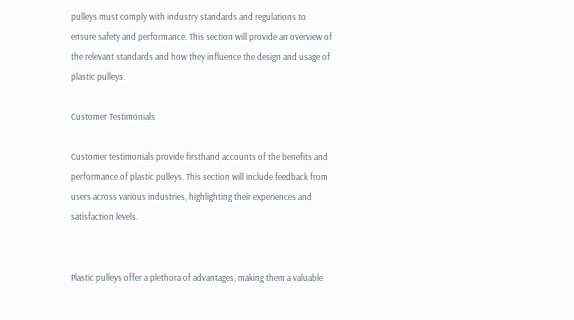pulleys must comply with industry standards and regulations to ensure safety and performance. This section will provide an overview of the relevant standards and how they influence the design and usage of plastic pulleys.

Customer Testimonials

Customer testimonials provide firsthand accounts of the benefits and performance of plastic pulleys. This section will include feedback from users across various industries, highlighting their experiences and satisfaction levels.


Plastic pulleys offer a plethora of advantages, making them a valuable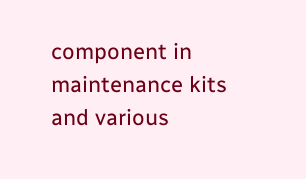component in maintenance kits and various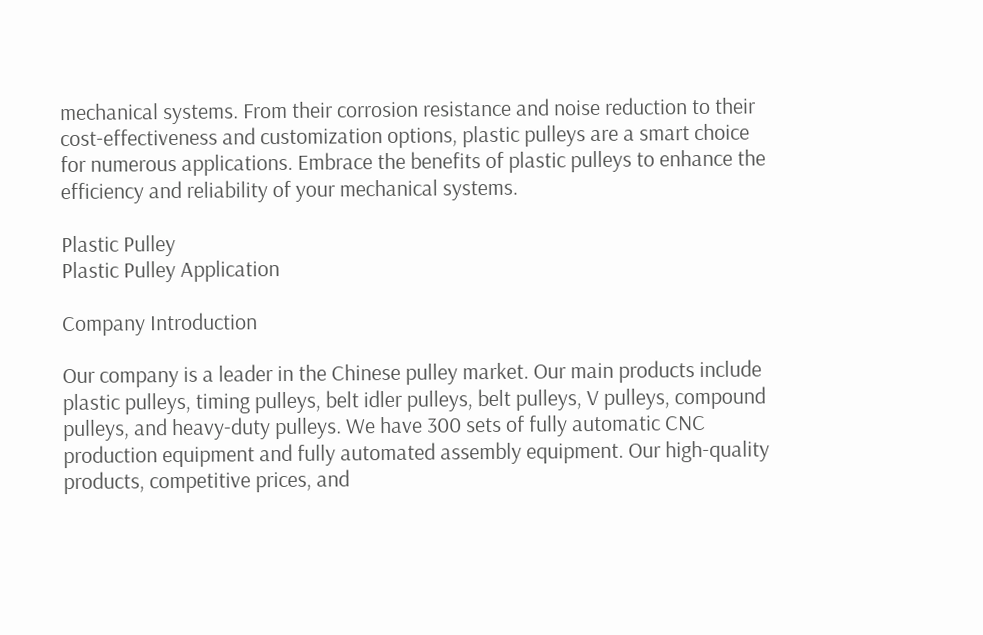mechanical systems. From their corrosion resistance and noise reduction to their cost-effectiveness and customization options, plastic pulleys are a smart choice for numerous applications. Embrace the benefits of plastic pulleys to enhance the efficiency and reliability of your mechanical systems.

Plastic Pulley
Plastic Pulley Application

Company Introduction

Our company is a leader in the Chinese pulley market. Our main products include plastic pulleys, timing pulleys, belt idler pulleys, belt pulleys, V pulleys, compound pulleys, and heavy-duty pulleys. We have 300 sets of fully automatic CNC production equipment and fully automated assembly equipment. Our high-quality products, competitive prices, and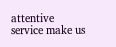attentive service make us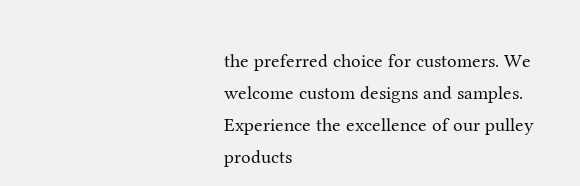the preferred choice for customers. We welcome custom designs and samples. Experience the excellence of our pulley products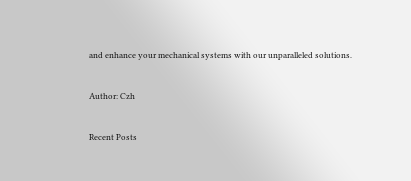and enhance your mechanical systems with our unparalleled solutions.


Author: Czh


Recent Posts